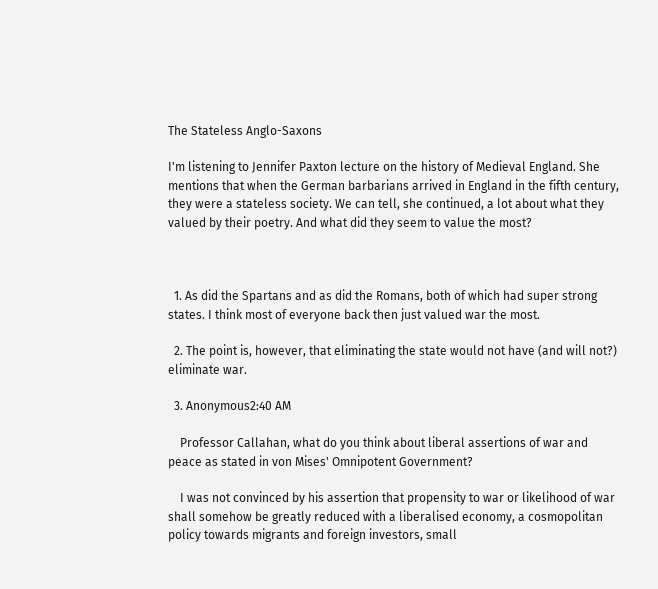The Stateless Anglo-Saxons

I'm listening to Jennifer Paxton lecture on the history of Medieval England. She mentions that when the German barbarians arrived in England in the fifth century, they were a stateless society. We can tell, she continued, a lot about what they valued by their poetry. And what did they seem to value the most?



  1. As did the Spartans and as did the Romans, both of which had super strong states. I think most of everyone back then just valued war the most.

  2. The point is, however, that eliminating the state would not have (and will not?) eliminate war.

  3. Anonymous2:40 AM

    Professor Callahan, what do you think about liberal assertions of war and peace as stated in von Mises' Omnipotent Government?

    I was not convinced by his assertion that propensity to war or likelihood of war shall somehow be greatly reduced with a liberalised economy, a cosmopolitan policy towards migrants and foreign investors, small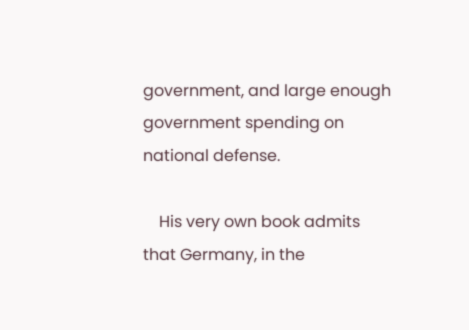government, and large enough government spending on national defense.

    His very own book admits that Germany, in the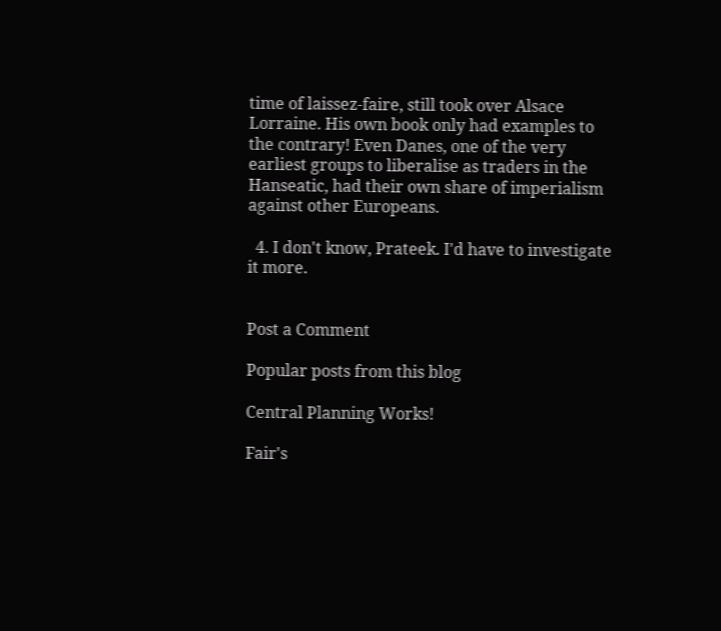time of laissez-faire, still took over Alsace Lorraine. His own book only had examples to the contrary! Even Danes, one of the very earliest groups to liberalise as traders in the Hanseatic, had their own share of imperialism against other Europeans.

  4. I don't know, Prateek. I'd have to investigate it more.


Post a Comment

Popular posts from this blog

Central Planning Works!

Fair's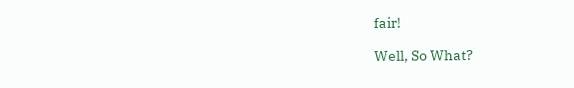fair!

Well, So What?